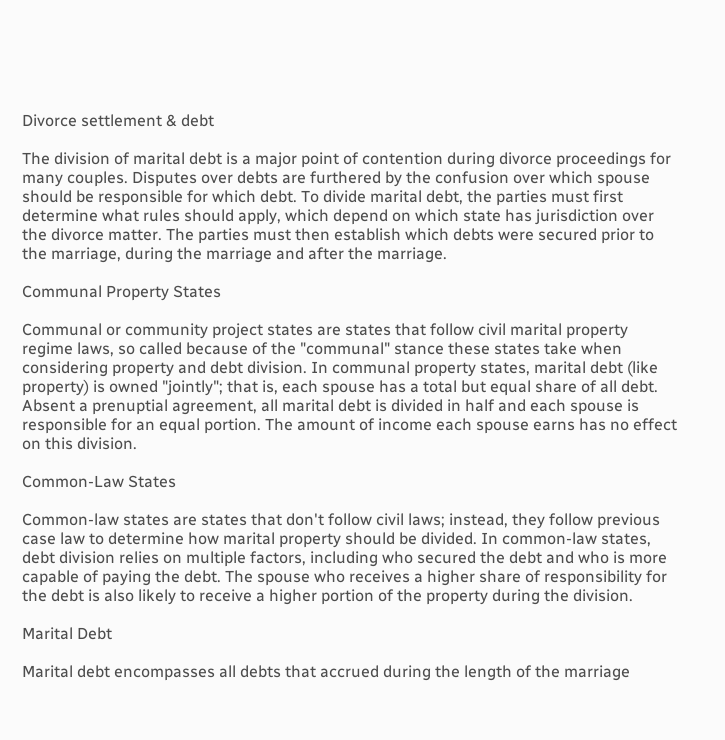Divorce settlement & debt

The division of marital debt is a major point of contention during divorce proceedings for many couples. Disputes over debts are furthered by the confusion over which spouse should be responsible for which debt. To divide marital debt, the parties must first determine what rules should apply, which depend on which state has jurisdiction over the divorce matter. The parties must then establish which debts were secured prior to the marriage, during the marriage and after the marriage.

Communal Property States

Communal or community project states are states that follow civil marital property regime laws, so called because of the "communal" stance these states take when considering property and debt division. In communal property states, marital debt (like property) is owned "jointly"; that is, each spouse has a total but equal share of all debt. Absent a prenuptial agreement, all marital debt is divided in half and each spouse is responsible for an equal portion. The amount of income each spouse earns has no effect on this division.

Common-Law States

Common-law states are states that don't follow civil laws; instead, they follow previous case law to determine how marital property should be divided. In common-law states, debt division relies on multiple factors, including who secured the debt and who is more capable of paying the debt. The spouse who receives a higher share of responsibility for the debt is also likely to receive a higher portion of the property during the division.

Marital Debt

Marital debt encompasses all debts that accrued during the length of the marriage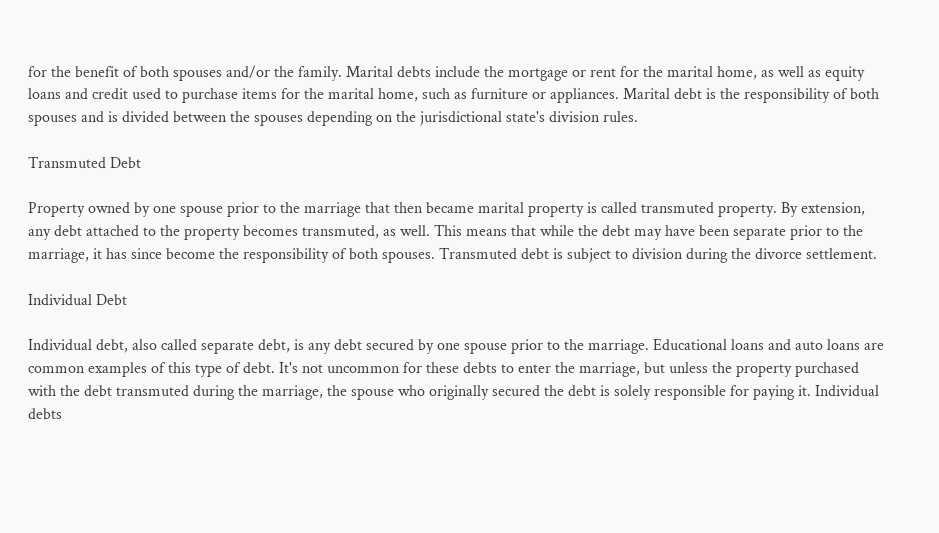for the benefit of both spouses and/or the family. Marital debts include the mortgage or rent for the marital home, as well as equity loans and credit used to purchase items for the marital home, such as furniture or appliances. Marital debt is the responsibility of both spouses and is divided between the spouses depending on the jurisdictional state's division rules.

Transmuted Debt

Property owned by one spouse prior to the marriage that then became marital property is called transmuted property. By extension, any debt attached to the property becomes transmuted, as well. This means that while the debt may have been separate prior to the marriage, it has since become the responsibility of both spouses. Transmuted debt is subject to division during the divorce settlement.

Individual Debt

Individual debt, also called separate debt, is any debt secured by one spouse prior to the marriage. Educational loans and auto loans are common examples of this type of debt. It's not uncommon for these debts to enter the marriage, but unless the property purchased with the debt transmuted during the marriage, the spouse who originally secured the debt is solely responsible for paying it. Individual debts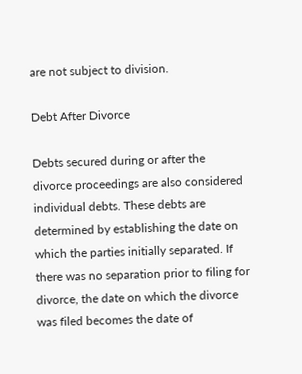are not subject to division.

Debt After Divorce

Debts secured during or after the divorce proceedings are also considered individual debts. These debts are determined by establishing the date on which the parties initially separated. If there was no separation prior to filing for divorce, the date on which the divorce was filed becomes the date of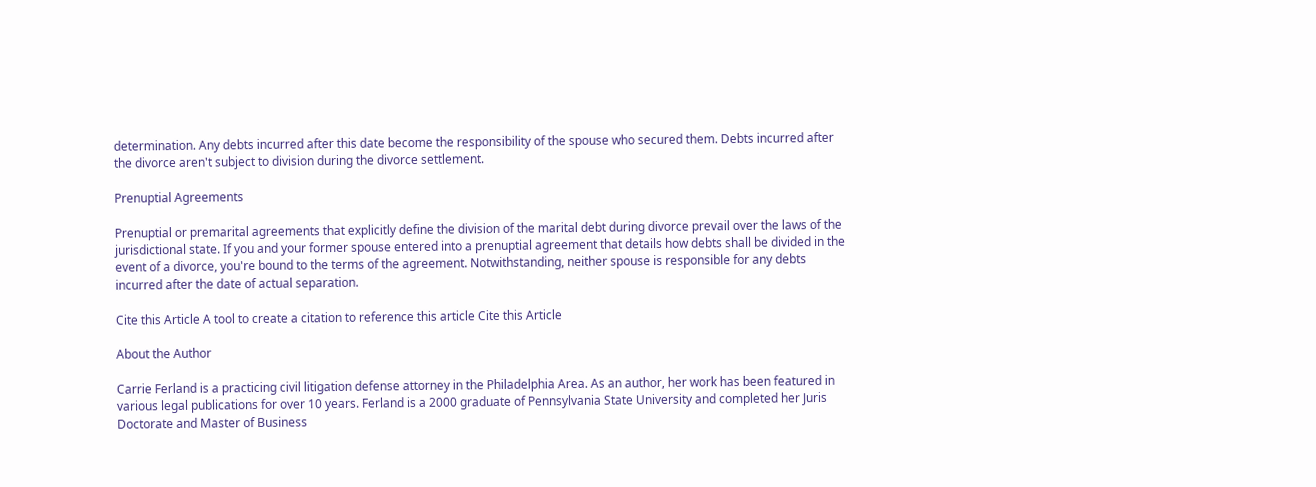determination. Any debts incurred after this date become the responsibility of the spouse who secured them. Debts incurred after the divorce aren't subject to division during the divorce settlement.

Prenuptial Agreements

Prenuptial or premarital agreements that explicitly define the division of the marital debt during divorce prevail over the laws of the jurisdictional state. If you and your former spouse entered into a prenuptial agreement that details how debts shall be divided in the event of a divorce, you're bound to the terms of the agreement. Notwithstanding, neither spouse is responsible for any debts incurred after the date of actual separation.

Cite this Article A tool to create a citation to reference this article Cite this Article

About the Author

Carrie Ferland is a practicing civil litigation defense attorney in the Philadelphia Area. As an author, her work has been featured in various legal publications for over 10 years. Ferland is a 2000 graduate of Pennsylvania State University and completed her Juris Doctorate and Master of Business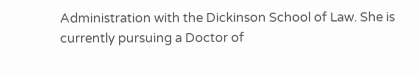Administration with the Dickinson School of Law. She is currently pursuing a Doctor of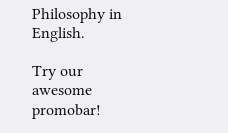Philosophy in English.

Try our awesome promobar!